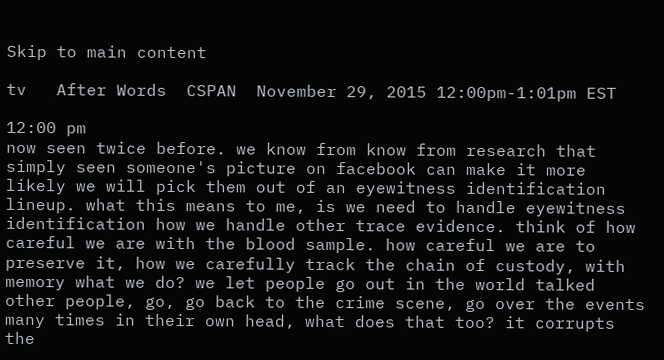Skip to main content

tv   After Words  CSPAN  November 29, 2015 12:00pm-1:01pm EST

12:00 pm
now seen twice before. we know from know from research that simply seen someone's picture on facebook can make it more likely we will pick them out of an eyewitness identification lineup. what this means to me, is we need to handle eyewitness identification how we handle other trace evidence. think of how careful we are with the blood sample. how careful we are to preserve it, how we carefully track the chain of custody, with memory what we do? we let people go out in the world talked other people, go, go back to the crime scene, go over the events many times in their own head, what does that too? it corrupts the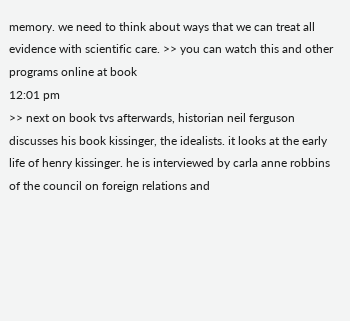memory. we need to think about ways that we can treat all evidence with scientific care. >> you can watch this and other programs online at book
12:01 pm
>> next on book tvs afterwards, historian neil ferguson discusses his book kissinger, the idealists. it looks at the early life of henry kissinger. he is interviewed by carla anne robbins of the council on foreign relations and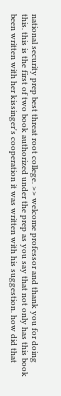national security prep best threat root college. >> welcome professor and thank you for doing this. this is the first of two book authorized under the prep as you say that not only has this book been written with her kissinger's cooperation it was written with his suggestion. how did that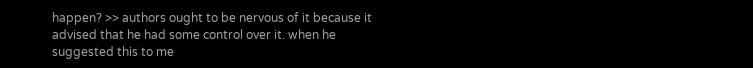happen? >> authors ought to be nervous of it because it advised that he had some control over it. when he suggested this to me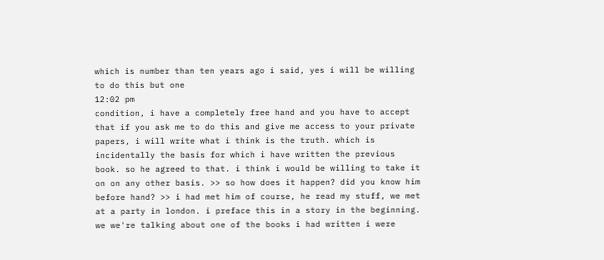which is number than ten years ago i said, yes i will be willing to do this but one
12:02 pm
condition, i have a completely free hand and you have to accept that if you ask me to do this and give me access to your private papers, i will write what i think is the truth. which is incidentally the basis for which i have written the previous book. so he agreed to that. i think i would be willing to take it on on any other basis. >> so how does it happen? did you know him before hand? >> i had met him of course, he read my stuff, we met at a party in london. i preface this in a story in the beginning. we we're talking about one of the books i had written i were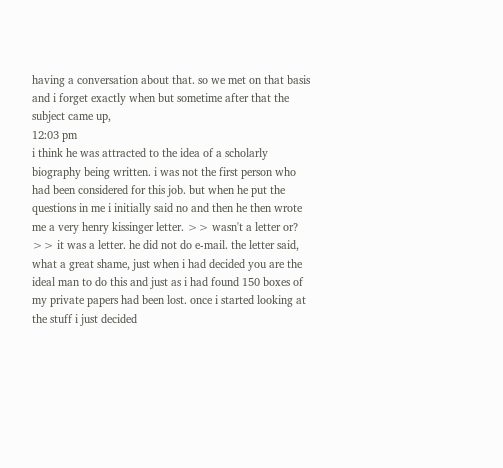having a conversation about that. so we met on that basis and i forget exactly when but sometime after that the subject came up,
12:03 pm
i think he was attracted to the idea of a scholarly biography being written. i was not the first person who had been considered for this job. but when he put the questions in me i initially said no and then he then wrote me a very henry kissinger letter. >> wasn't a letter or? >> it was a letter. he did not do e-mail. the letter said, what a great shame, just when i had decided you are the ideal man to do this and just as i had found 150 boxes of my private papers had been lost. once i started looking at the stuff i just decided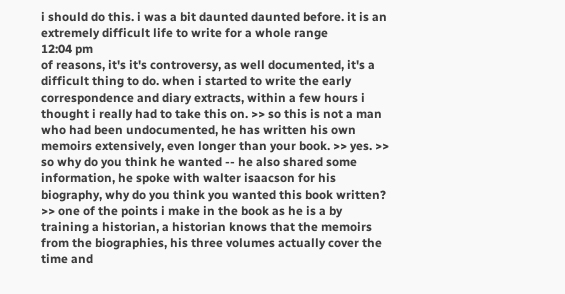i should do this. i was a bit daunted daunted before. it is an extremely difficult life to write for a whole range
12:04 pm
of reasons, it's it's controversy, as well documented, it's a difficult thing to do. when i started to write the early correspondence and diary extracts, within a few hours i thought i really had to take this on. >> so this is not a man who had been undocumented, he has written his own memoirs extensively, even longer than your book. >> yes. >> so why do you think he wanted -- he also shared some information, he spoke with walter isaacson for his biography, why do you think you wanted this book written? >> one of the points i make in the book as he is a by training a historian, a historian knows that the memoirs from the biographies, his three volumes actually cover the time and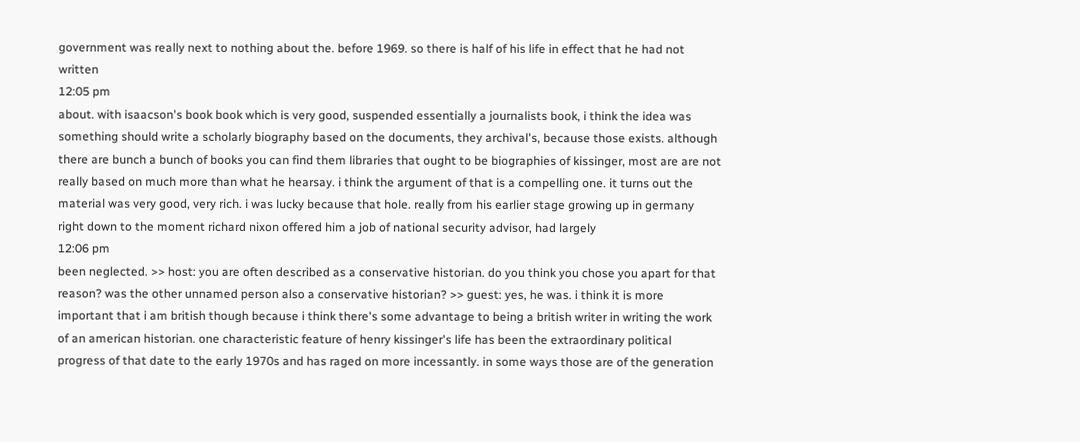government was really next to nothing about the. before 1969. so there is half of his life in effect that he had not written
12:05 pm
about. with isaacson's book book which is very good, suspended essentially a journalists book, i think the idea was something should write a scholarly biography based on the documents, they archival's, because those exists. although there are bunch a bunch of books you can find them libraries that ought to be biographies of kissinger, most are are not really based on much more than what he hearsay. i think the argument of that is a compelling one. it turns out the material was very good, very rich. i was lucky because that hole. really from his earlier stage growing up in germany right down to the moment richard nixon offered him a job of national security advisor, had largely
12:06 pm
been neglected. >> host: you are often described as a conservative historian. do you think you chose you apart for that reason? was the other unnamed person also a conservative historian? >> guest: yes, he was. i think it is more important that i am british though because i think there's some advantage to being a british writer in writing the work of an american historian. one characteristic feature of henry kissinger's life has been the extraordinary political progress of that date to the early 1970s and has raged on more incessantly. in some ways those are of the generation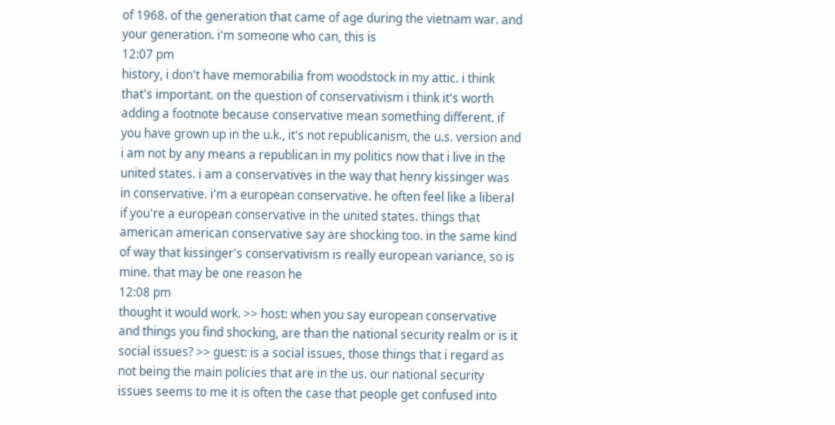of 1968. of the generation that came of age during the vietnam war. and your generation. i'm someone who can, this is
12:07 pm
history, i don't have memorabilia from woodstock in my attic. i think that's important. on the question of conservativism i think it's worth adding a footnote because conservative mean something different. if you have grown up in the u.k., it's not republicanism, the u.s. version and i am not by any means a republican in my politics now that i live in the united states. i am a conservatives in the way that henry kissinger was in conservative. i'm a european conservative. he often feel like a liberal if you're a european conservative in the united states. things that american american conservative say are shocking too. in the same kind of way that kissinger's conservativism is really european variance, so is mine. that may be one reason he
12:08 pm
thought it would work. >> host: when you say european conservative and things you find shocking, are than the national security realm or is it social issues? >> guest: is a social issues, those things that i regard as not being the main policies that are in the us. our national security issues seems to me it is often the case that people get confused into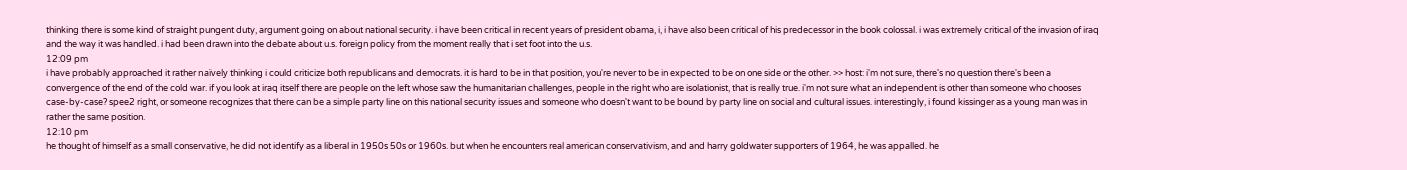thinking there is some kind of straight pungent duty, argument going on about national security. i have been critical in recent years of president obama, i, i have also been critical of his predecessor in the book colossal. i was extremely critical of the invasion of iraq and the way it was handled. i had been drawn into the debate about u.s. foreign policy from the moment really that i set foot into the u.s.
12:09 pm
i have probably approached it rather naïvely thinking i could criticize both republicans and democrats. it is hard to be in that position, you're never to be in expected to be on one side or the other. >> host: i'm not sure, there's no question there's been a convergence of the end of the cold war. if you look at iraq itself there are people on the left whose saw the humanitarian challenges, people in the right who are isolationist, that is really true. i'm not sure what an independent is other than someone who chooses case-by-case? spee2 right, or someone recognizes that there can be a simple party line on this national security issues and someone who doesn't want to be bound by party line on social and cultural issues. interestingly, i found kissinger as a young man was in rather the same position.
12:10 pm
he thought of himself as a small conservative, he did not identify as a liberal in 1950s 50s or 1960s. but when he encounters real american conservativism, and and harry goldwater supporters of 1964, he was appalled. he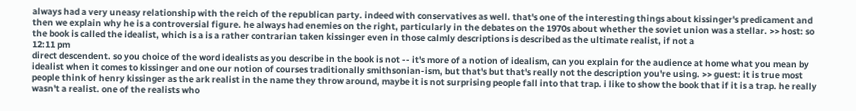always had a very uneasy relationship with the reich of the republican party. indeed with conservatives as well. that's one of the interesting things about kissinger's predicament and then we explain why he is a controversial figure. he always had enemies on the right, particularly in the debates on the 1970s about whether the soviet union was a stellar. >> host: so the book is called the idealist, which is a is a rather contrarian taken kissinger even in those calmly descriptions is described as the ultimate realist, if not a
12:11 pm
direct descendent. so you choice of the word idealists as you describe in the book is not -- it's more of a notion of idealism, can you explain for the audience at home what you mean by idealist when it comes to kissinger and one our notion of courses traditionally smithsonian-ism, but that's but that's really not the description you're using. >> guest: it is true most people think of henry kissinger as the ark realist in the name they throw around, maybe it is not surprising people fall into that trap. i like to show the book that if it is a trap. he really wasn't a realist. one of the realists who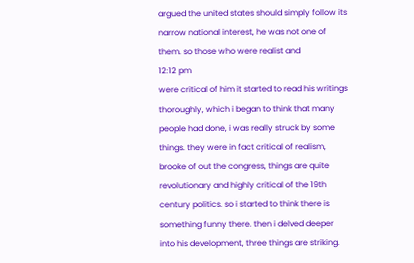argued the united states should simply follow its narrow national interest, he was not one of them. so those who were realist and
12:12 pm
were critical of him it started to read his writings thoroughly, which i began to think that many people had done, i was really struck by some things. they were in fact critical of realism, brooke of out the congress, things are quite revolutionary and highly critical of the 19th century politics. so i started to think there is something funny there. then i delved deeper into his development, three things are striking.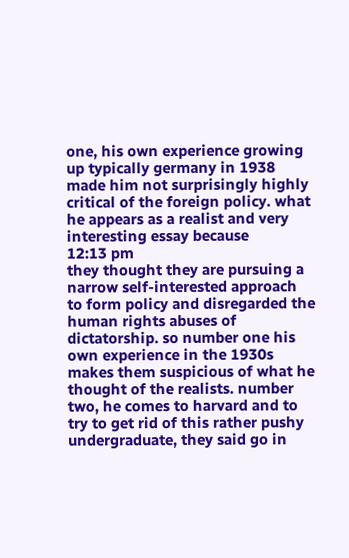one, his own experience growing up typically germany in 1938 made him not surprisingly highly critical of the foreign policy. what he appears as a realist and very interesting essay because
12:13 pm
they thought they are pursuing a narrow self-interested approach to form policy and disregarded the human rights abuses of dictatorship. so number one his own experience in the 1930s makes them suspicious of what he thought of the realists. number two, he comes to harvard and to try to get rid of this rather pushy undergraduate, they said go in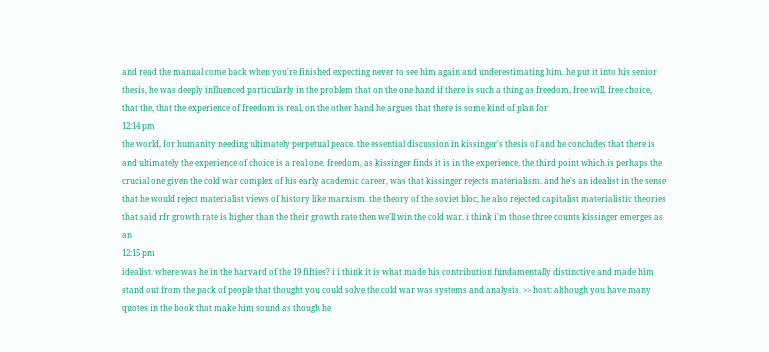and read the manual come back when you're finished expecting never to see him again and underestimating him. he put it into his senior thesis, he was deeply influenced particularly in the problem that on the one hand if there is such a thing as freedom, free will, free choice, that the, that the experience of freedom is real, on the other hand he argues that there is some kind of plan for
12:14 pm
the world, for humanity needing ultimately perpetual peace. the essential discussion in kissinger's thesis of and he concludes that there is and ultimately the experience of choice is a real one. freedom, as kissinger finds it is in the experience. the third point which is perhaps the crucial one given the cold war complex of his early academic career, was that kissinger rejects materialism. and he's an idealist in the sense that he would reject materialist views of history like marxism. the theory of the soviet bloc, he also rejected capitalist materialistic theories that said rfr growth rate is higher than the their growth rate then we'll win the cold war. i think i'm those three counts kissinger emerges as an
12:15 pm
idealist. where was he in the harvard of the 19 fifties? i i think it is what made his contribution fundamentally distinctive and made him stand out from the pack of people that thought you could solve the cold war was systems and analysis. >> host: although you have many quotes in the book that make him sound as though he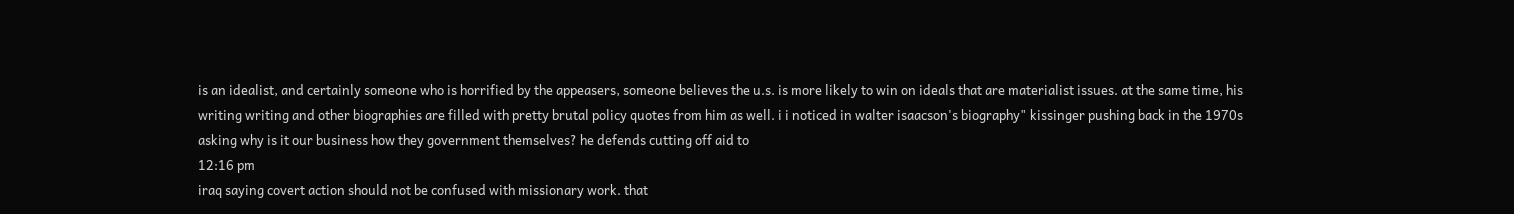is an idealist, and certainly someone who is horrified by the appeasers, someone believes the u.s. is more likely to win on ideals that are materialist issues. at the same time, his writing writing and other biographies are filled with pretty brutal policy quotes from him as well. i i noticed in walter isaacson's biography" kissinger pushing back in the 1970s asking why is it our business how they government themselves? he defends cutting off aid to
12:16 pm
iraq saying covert action should not be confused with missionary work. that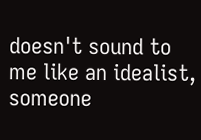doesn't sound to me like an idealist, someone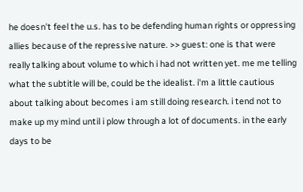he doesn't feel the u.s. has to be defending human rights or oppressing allies because of the repressive nature. >> guest: one is that were really talking about volume to which i had not written yet. me me telling what the subtitle will be, could be the idealist. i'm a little cautious about talking about becomes i am still doing research. i tend not to make up my mind until i plow through a lot of documents. in the early days to be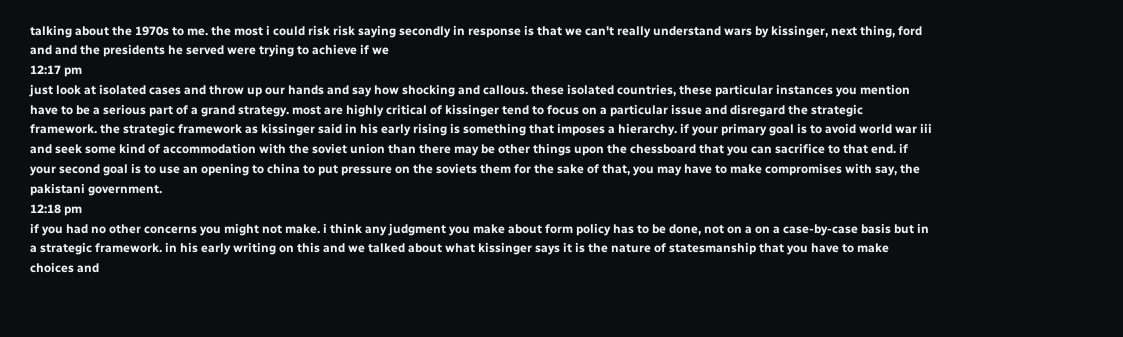talking about the 1970s to me. the most i could risk risk saying secondly in response is that we can't really understand wars by kissinger, next thing, ford and and the presidents he served were trying to achieve if we
12:17 pm
just look at isolated cases and throw up our hands and say how shocking and callous. these isolated countries, these particular instances you mention have to be a serious part of a grand strategy. most are highly critical of kissinger tend to focus on a particular issue and disregard the strategic framework. the strategic framework as kissinger said in his early rising is something that imposes a hierarchy. if your primary goal is to avoid world war iii and seek some kind of accommodation with the soviet union than there may be other things upon the chessboard that you can sacrifice to that end. if your second goal is to use an opening to china to put pressure on the soviets them for the sake of that, you may have to make compromises with say, the pakistani government.
12:18 pm
if you had no other concerns you might not make. i think any judgment you make about form policy has to be done, not on a on a case-by-case basis but in a strategic framework. in his early writing on this and we talked about what kissinger says it is the nature of statesmanship that you have to make choices and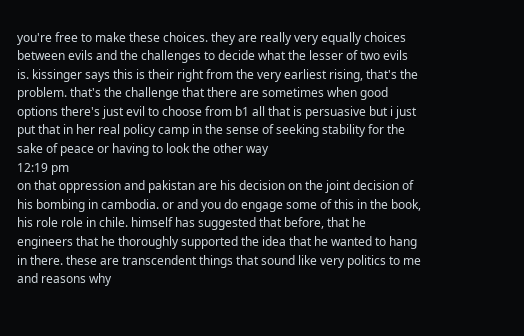you're free to make these choices. they are really very equally choices between evils and the challenges to decide what the lesser of two evils is. kissinger says this is their right from the very earliest rising, that's the problem. that's the challenge that there are sometimes when good options there's just evil to choose from b1 all that is persuasive but i just put that in her real policy camp in the sense of seeking stability for the sake of peace or having to look the other way
12:19 pm
on that oppression and pakistan are his decision on the joint decision of his bombing in cambodia. or and you do engage some of this in the book, his role role in chile. himself has suggested that before, that he engineers that he thoroughly supported the idea that he wanted to hang in there. these are transcendent things that sound like very politics to me and reasons why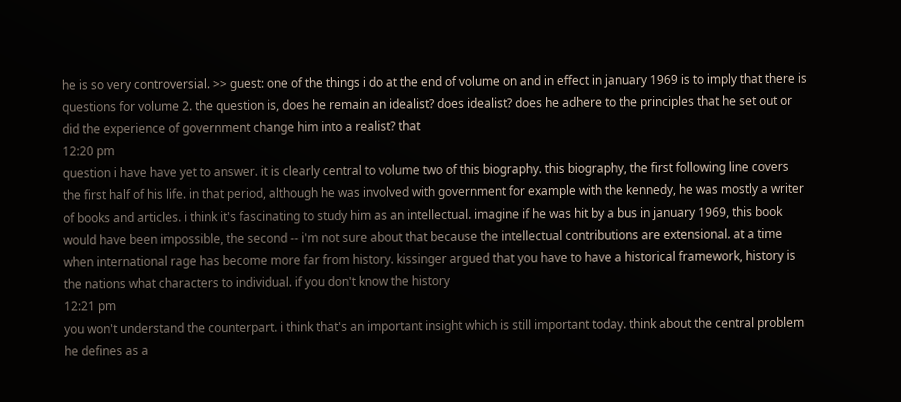he is so very controversial. >> guest: one of the things i do at the end of volume on and in effect in january 1969 is to imply that there is questions for volume 2. the question is, does he remain an idealist? does idealist? does he adhere to the principles that he set out or did the experience of government change him into a realist? that
12:20 pm
question i have have yet to answer. it is clearly central to volume two of this biography. this biography, the first following line covers the first half of his life. in that period, although he was involved with government for example with the kennedy, he was mostly a writer of books and articles. i think it's fascinating to study him as an intellectual. imagine if he was hit by a bus in january 1969, this book would have been impossible, the second -- i'm not sure about that because the intellectual contributions are extensional. at a time when international rage has become more far from history. kissinger argued that you have to have a historical framework, history is the nations what characters to individual. if you don't know the history
12:21 pm
you won't understand the counterpart. i think that's an important insight which is still important today. think about the central problem he defines as a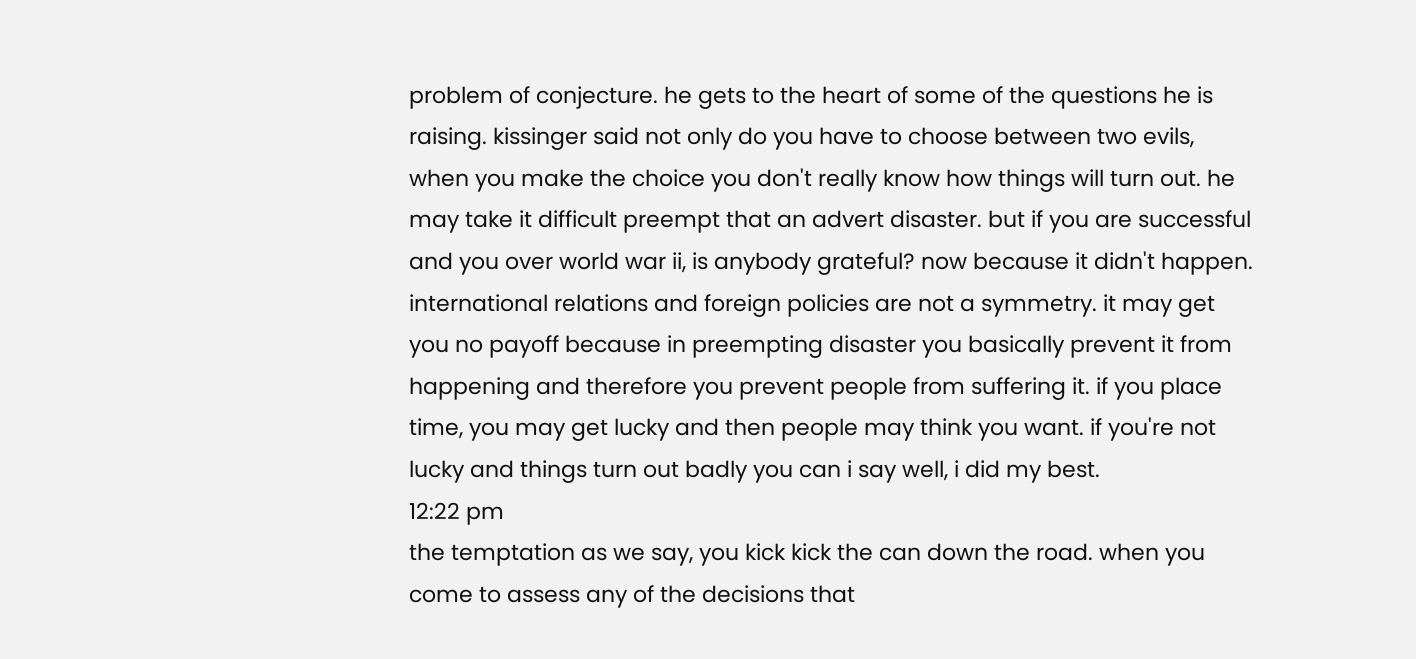problem of conjecture. he gets to the heart of some of the questions he is raising. kissinger said not only do you have to choose between two evils, when you make the choice you don't really know how things will turn out. he may take it difficult preempt that an advert disaster. but if you are successful and you over world war ii, is anybody grateful? now because it didn't happen. international relations and foreign policies are not a symmetry. it may get you no payoff because in preempting disaster you basically prevent it from happening and therefore you prevent people from suffering it. if you place time, you may get lucky and then people may think you want. if you're not lucky and things turn out badly you can i say well, i did my best.
12:22 pm
the temptation as we say, you kick kick the can down the road. when you come to assess any of the decisions that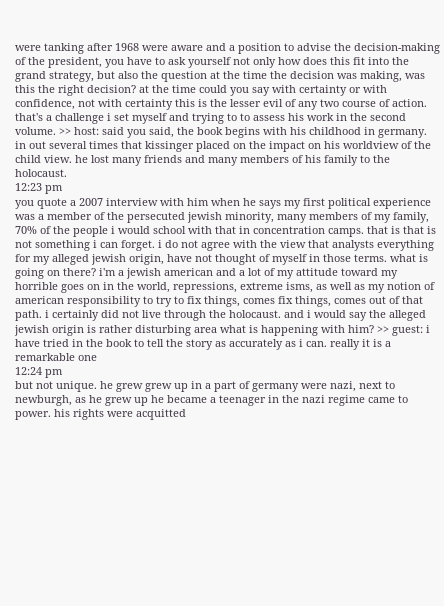were tanking after 1968 were aware and a position to advise the decision-making of the president, you have to ask yourself not only how does this fit into the grand strategy, but also the question at the time the decision was making, was this the right decision? at the time could you say with certainty or with confidence, not with certainty this is the lesser evil of any two course of action. that's a challenge i set myself and trying to to assess his work in the second volume. >> host: said you said, the book begins with his childhood in germany. in out several times that kissinger placed on the impact on his worldview of the child view. he lost many friends and many members of his family to the holocaust.
12:23 pm
you quote a 2007 interview with him when he says my first political experience was a member of the persecuted jewish minority, many members of my family, 70% of the people i would school with that in concentration camps. that is that is not something i can forget. i do not agree with the view that analysts everything for my alleged jewish origin, have not thought of myself in those terms. what is going on there? i'm a jewish american and a lot of my attitude toward my horrible goes on in the world, repressions, extreme isms, as well as my notion of american responsibility to try to fix things, comes fix things, comes out of that path. i certainly did not live through the holocaust. and i would say the alleged jewish origin is rather disturbing area what is happening with him? >> guest: i have tried in the book to tell the story as accurately as i can. really it is a remarkable one
12:24 pm
but not unique. he grew grew up in a part of germany were nazi, next to newburgh, as he grew up he became a teenager in the nazi regime came to power. his rights were acquitted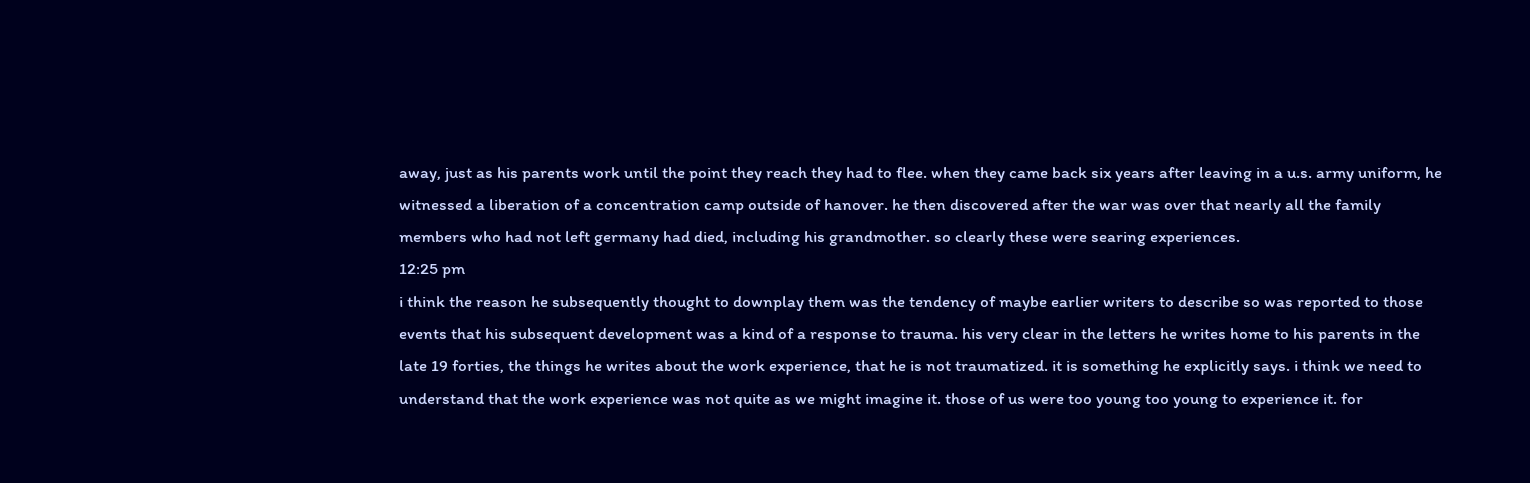away, just as his parents work until the point they reach they had to flee. when they came back six years after leaving in a u.s. army uniform, he witnessed a liberation of a concentration camp outside of hanover. he then discovered after the war was over that nearly all the family members who had not left germany had died, including his grandmother. so clearly these were searing experiences.
12:25 pm
i think the reason he subsequently thought to downplay them was the tendency of maybe earlier writers to describe so was reported to those events that his subsequent development was a kind of a response to trauma. his very clear in the letters he writes home to his parents in the late 19 forties, the things he writes about the work experience, that he is not traumatized. it is something he explicitly says. i think we need to understand that the work experience was not quite as we might imagine it. those of us were too young too young to experience it. for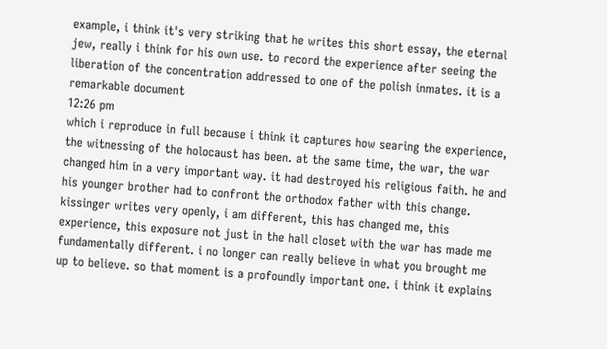example, i think it's very striking that he writes this short essay, the eternal jew, really i think for his own use. to record the experience after seeing the liberation of the concentration addressed to one of the polish inmates. it is a remarkable document
12:26 pm
which i reproduce in full because i think it captures how searing the experience, the witnessing of the holocaust has been. at the same time, the war, the war changed him in a very important way. it had destroyed his religious faith. he and his younger brother had to confront the orthodox father with this change. kissinger writes very openly, i am different, this has changed me, this experience, this exposure not just in the hall closet with the war has made me fundamentally different. i no longer can really believe in what you brought me up to believe. so that moment is a profoundly important one. i think it explains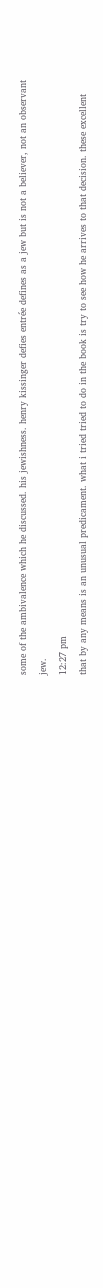some of the ambivalence which he discussed. his jewishness. henry kissinger defies entrée defines as a jew but is not a believer, not an observant jew.
12:27 pm
that by any means is an unusual predicament. what i tried tried to do in the book is try to see how he arrives to that decision. these excellent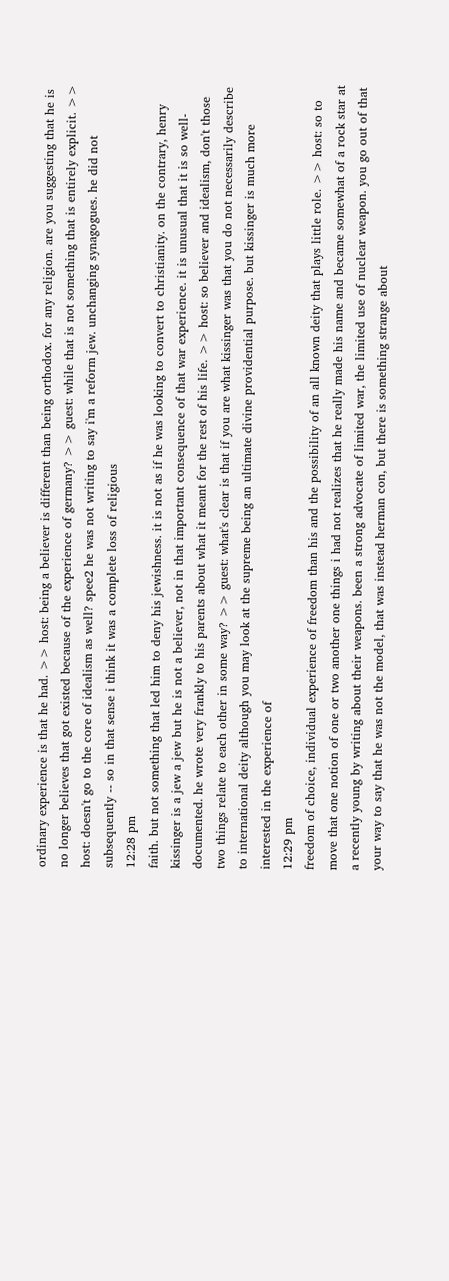ordinary experience is that he had. >> host: being a believer is different than being orthodox. for any religion. are you suggesting that he is no longer believes that got existed because of the experience of germany? >> guest: while that is not something that is entirely explicit. >> host: doesn't go to the core of idealism as well? spee2 he was not writing to say i'm a reform jew. unchanging synagogues. he did not subsequently -- so in that sense i think it was a complete loss of religious
12:28 pm
faith. but not something that led him to deny his jewishness. it is not as if he was looking to convert to christianity. on the contrary, henry kissinger is a jew a jew but he is not a believer, not in that important consequence of that war experience. it is unusual that it is so well-documented. he wrote very frankly to his parents about what it meant for the rest of his life. >> host: so believer and idealism, don't those two things relate to each other in some way? >> guest: what's clear is that if you are what kissinger was that you do not necessarily describe to international deity although you may look at the supreme being an ultimate divine providential purpose. but kissinger is much more interested in the experience of
12:29 pm
freedom of choice, individual experience of freedom than his and the possibility of an all known deity that plays little role. >> host: so to move that one notion of one or two another one things i had not realizes that he really made his name and became somewhat of a rock star at a recently young by writing about their weapons. been a strong advocate of limited war, the limited use of nuclear weapon. you go out of that your way to say that he was not the model, that was instead herman con, but there is something strange about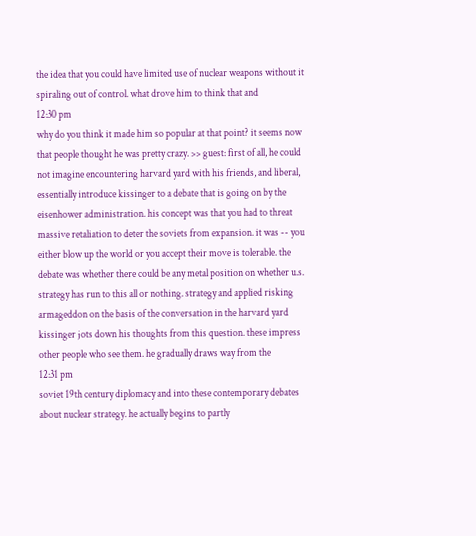the idea that you could have limited use of nuclear weapons without it spiraling out of control. what drove him to think that and
12:30 pm
why do you think it made him so popular at that point? it seems now that people thought he was pretty crazy. >> guest: first of all, he could not imagine encountering harvard yard with his friends, and liberal, essentially introduce kissinger to a debate that is going on by the eisenhower administration. his concept was that you had to threat massive retaliation to deter the soviets from expansion. it was -- you either blow up the world or you accept their move is tolerable. the debate was whether there could be any metal position on whether u.s. strategy has run to this all or nothing. strategy and applied risking armageddon on the basis of the conversation in the harvard yard kissinger jots down his thoughts from this question. these impress other people who see them. he gradually draws way from the
12:31 pm
soviet 19th century diplomacy and into these contemporary debates about nuclear strategy. he actually begins to partly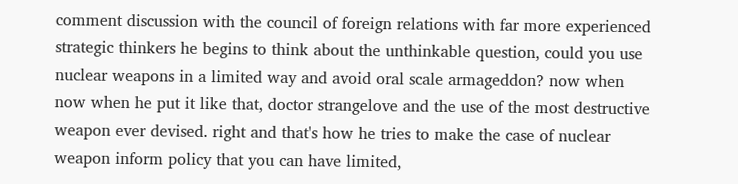comment discussion with the council of foreign relations with far more experienced strategic thinkers he begins to think about the unthinkable question, could you use nuclear weapons in a limited way and avoid oral scale armageddon? now when now when he put it like that, doctor strangelove and the use of the most destructive weapon ever devised. right and that's how he tries to make the case of nuclear weapon inform policy that you can have limited,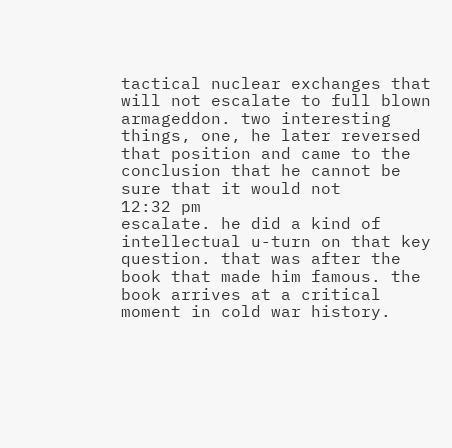tactical nuclear exchanges that will not escalate to full blown armageddon. two interesting things, one, he later reversed that position and came to the conclusion that he cannot be sure that it would not
12:32 pm
escalate. he did a kind of intellectual u-turn on that key question. that was after the book that made him famous. the book arrives at a critical moment in cold war history.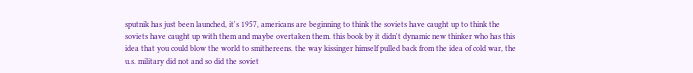sputnik has just been launched, it's 1957, americans are beginning to think the soviets have caught up to think the soviets have caught up with them and maybe overtaken them. this book by it didn't dynamic new thinker who has this idea that you could blow the world to smithereens. the way kissinger himself pulled back from the idea of cold war, the u.s. military did not and so did the soviet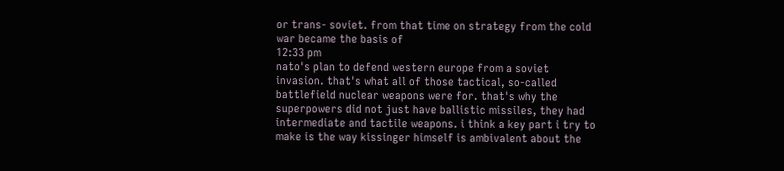or trans- soviet. from that time on strategy from the cold war became the basis of
12:33 pm
nato's plan to defend western europe from a soviet invasion. that's what all of those tactical, so-called battlefield nuclear weapons were for. that's why the superpowers did not just have ballistic missiles, they had intermediate and tactile weapons. i think a key part i try to make is the way kissinger himself is ambivalent about the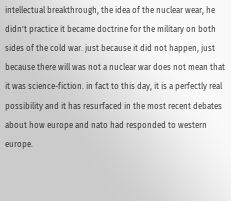intellectual breakthrough, the idea of the nuclear wear, he didn't practice it became doctrine for the military on both sides of the cold war. just because it did not happen, just because there will was not a nuclear war does not mean that it was science-fiction. in fact to this day, it is a perfectly real possibility and it has resurfaced in the most recent debates about how europe and nato had responded to western europe.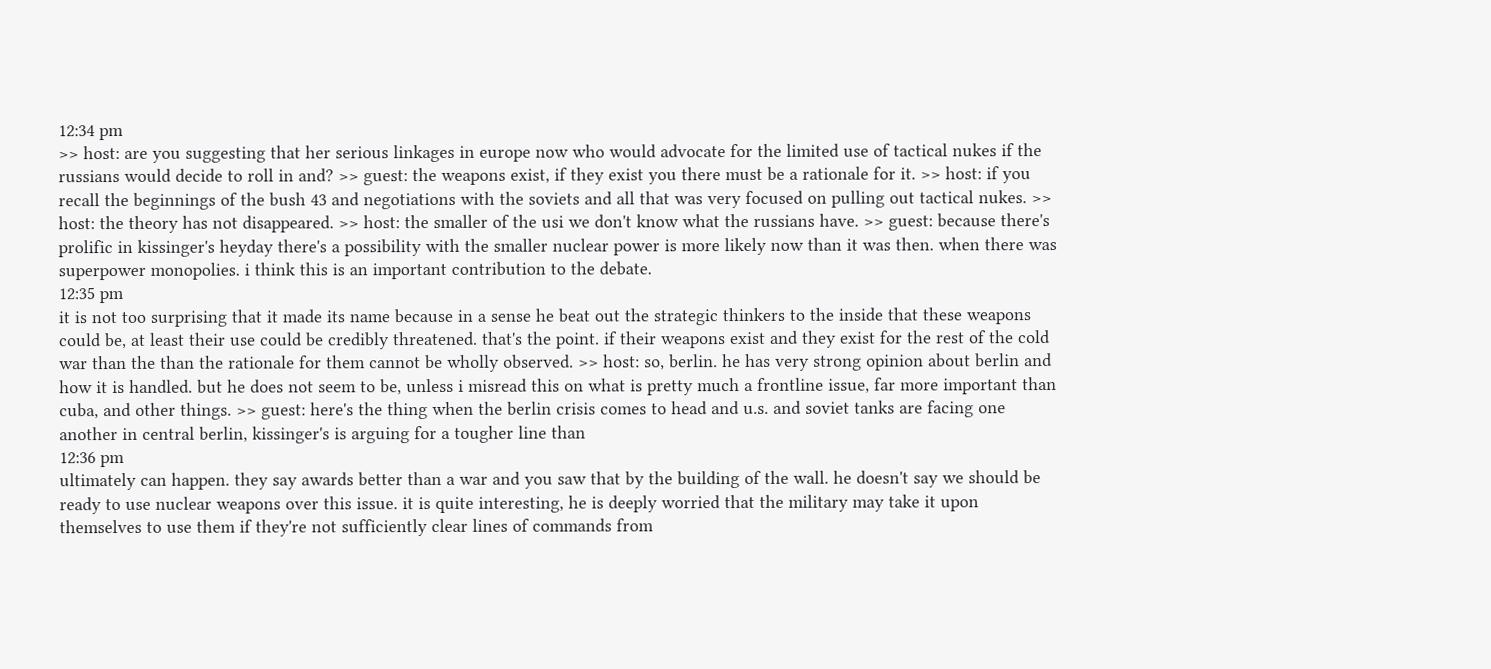12:34 pm
>> host: are you suggesting that her serious linkages in europe now who would advocate for the limited use of tactical nukes if the russians would decide to roll in and? >> guest: the weapons exist, if they exist you there must be a rationale for it. >> host: if you recall the beginnings of the bush 43 and negotiations with the soviets and all that was very focused on pulling out tactical nukes. >> host: the theory has not disappeared. >> host: the smaller of the usi we don't know what the russians have. >> guest: because there's prolific in kissinger's heyday there's a possibility with the smaller nuclear power is more likely now than it was then. when there was superpower monopolies. i think this is an important contribution to the debate.
12:35 pm
it is not too surprising that it made its name because in a sense he beat out the strategic thinkers to the inside that these weapons could be, at least their use could be credibly threatened. that's the point. if their weapons exist and they exist for the rest of the cold war than the than the rationale for them cannot be wholly observed. >> host: so, berlin. he has very strong opinion about berlin and how it is handled. but he does not seem to be, unless i misread this on what is pretty much a frontline issue, far more important than cuba, and other things. >> guest: here's the thing when the berlin crisis comes to head and u.s. and soviet tanks are facing one another in central berlin, kissinger's is arguing for a tougher line than
12:36 pm
ultimately can happen. they say awards better than a war and you saw that by the building of the wall. he doesn't say we should be ready to use nuclear weapons over this issue. it is quite interesting, he is deeply worried that the military may take it upon themselves to use them if they're not sufficiently clear lines of commands from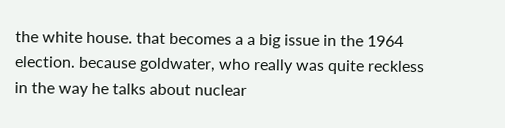the white house. that becomes a a big issue in the 1964 election. because goldwater, who really was quite reckless in the way he talks about nuclear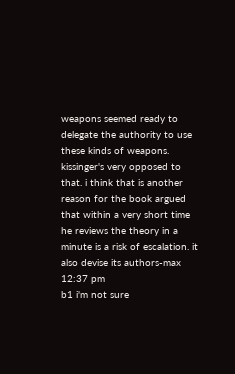weapons seemed ready to delegate the authority to use these kinds of weapons. kissinger's very opposed to that. i think that is another reason for the book argued that within a very short time he reviews the theory in a minute is a risk of escalation. it also devise its authors-max
12:37 pm
b1 i'm not sure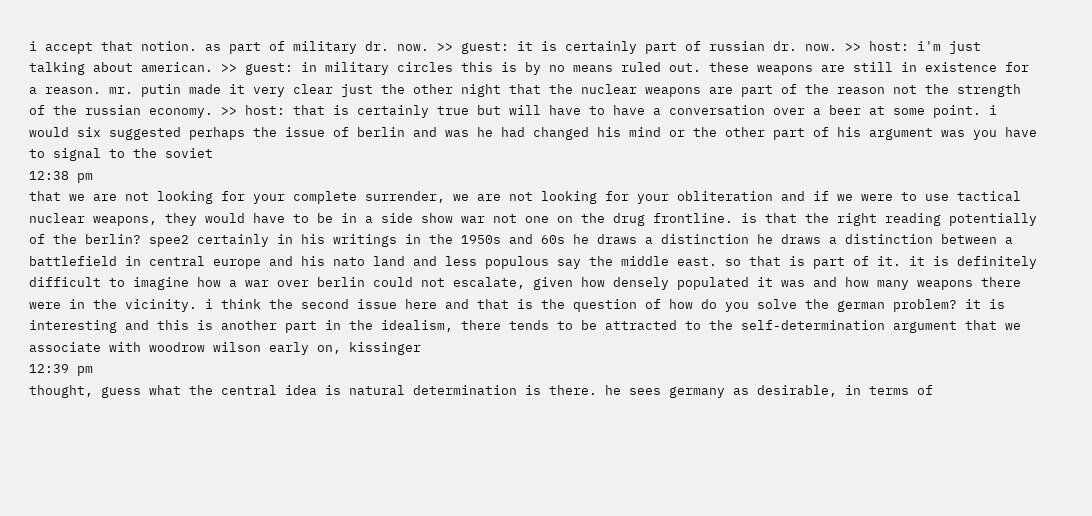i accept that notion. as part of military dr. now. >> guest: it is certainly part of russian dr. now. >> host: i'm just talking about american. >> guest: in military circles this is by no means ruled out. these weapons are still in existence for a reason. mr. putin made it very clear just the other night that the nuclear weapons are part of the reason not the strength of the russian economy. >> host: that is certainly true but will have to have a conversation over a beer at some point. i would six suggested perhaps the issue of berlin and was he had changed his mind or the other part of his argument was you have to signal to the soviet
12:38 pm
that we are not looking for your complete surrender, we are not looking for your obliteration and if we were to use tactical nuclear weapons, they would have to be in a side show war not one on the drug frontline. is that the right reading potentially of the berlin? spee2 certainly in his writings in the 1950s and 60s he draws a distinction he draws a distinction between a battlefield in central europe and his nato land and less populous say the middle east. so that is part of it. it is definitely difficult to imagine how a war over berlin could not escalate, given how densely populated it was and how many weapons there were in the vicinity. i think the second issue here and that is the question of how do you solve the german problem? it is interesting and this is another part in the idealism, there tends to be attracted to the self-determination argument that we associate with woodrow wilson early on, kissinger
12:39 pm
thought, guess what the central idea is natural determination is there. he sees germany as desirable, in terms of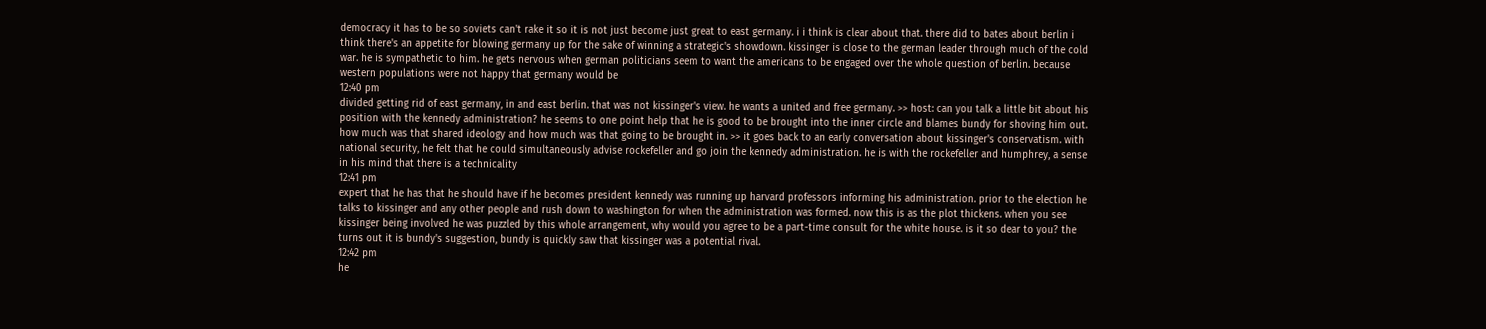democracy it has to be so soviets can't rake it so it is not just become just great to east germany. i i think is clear about that. there did to bates about berlin i think there's an appetite for blowing germany up for the sake of winning a strategic's showdown. kissinger is close to the german leader through much of the cold war. he is sympathetic to him. he gets nervous when german politicians seem to want the americans to be engaged over the whole question of berlin. because western populations were not happy that germany would be
12:40 pm
divided getting rid of east germany, in and east berlin. that was not kissinger's view. he wants a united and free germany. >> host: can you talk a little bit about his position with the kennedy administration? he seems to one point help that he is good to be brought into the inner circle and blames bundy for shoving him out. how much was that shared ideology and how much was that going to be brought in. >> it goes back to an early conversation about kissinger's conservatism. with national security, he felt that he could simultaneously advise rockefeller and go join the kennedy administration. he is with the rockefeller and humphrey, a sense in his mind that there is a technicality
12:41 pm
expert that he has that he should have if he becomes president kennedy was running up harvard professors informing his administration. prior to the election he talks to kissinger and any other people and rush down to washington for when the administration was formed. now this is as the plot thickens. when you see kissinger being involved he was puzzled by this whole arrangement, why would you agree to be a part-time consult for the white house. is it so dear to you? the turns out it is bundy's suggestion, bundy is quickly saw that kissinger was a potential rival.
12:42 pm
he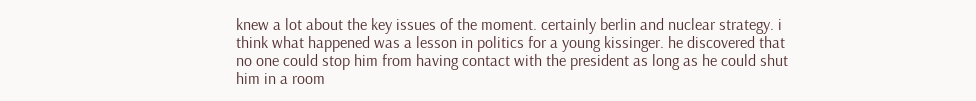knew a lot about the key issues of the moment. certainly berlin and nuclear strategy. i think what happened was a lesson in politics for a young kissinger. he discovered that no one could stop him from having contact with the president as long as he could shut him in a room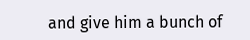and give him a bunch of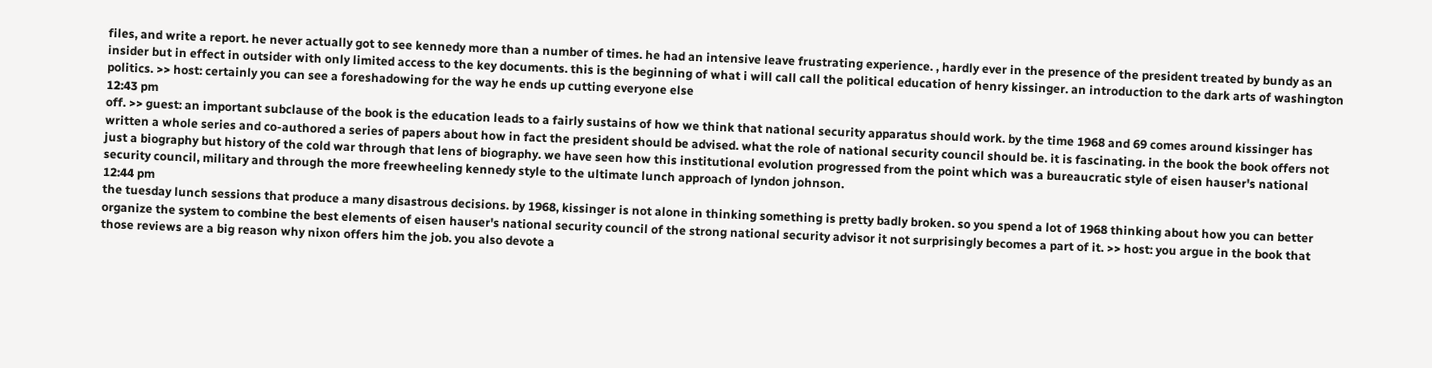files, and write a report. he never actually got to see kennedy more than a number of times. he had an intensive leave frustrating experience. , hardly ever in the presence of the president treated by bundy as an insider but in effect in outsider with only limited access to the key documents. this is the beginning of what i will call call the political education of henry kissinger. an introduction to the dark arts of washington politics. >> host: certainly you can see a foreshadowing for the way he ends up cutting everyone else
12:43 pm
off. >> guest: an important subclause of the book is the education leads to a fairly sustains of how we think that national security apparatus should work. by the time 1968 and 69 comes around kissinger has written a whole series and co-authored a series of papers about how in fact the president should be advised. what the role of national security council should be. it is fascinating. in the book the book offers not just a biography but history of the cold war through that lens of biography. we have seen how this institutional evolution progressed from the point which was a bureaucratic style of eisen hauser's national security council, military and through the more freewheeling kennedy style to the ultimate lunch approach of lyndon johnson.
12:44 pm
the tuesday lunch sessions that produce a many disastrous decisions. by 1968, kissinger is not alone in thinking something is pretty badly broken. so you spend a lot of 1968 thinking about how you can better organize the system to combine the best elements of eisen hauser's national security council of the strong national security advisor it not surprisingly becomes a part of it. >> host: you argue in the book that those reviews are a big reason why nixon offers him the job. you also devote a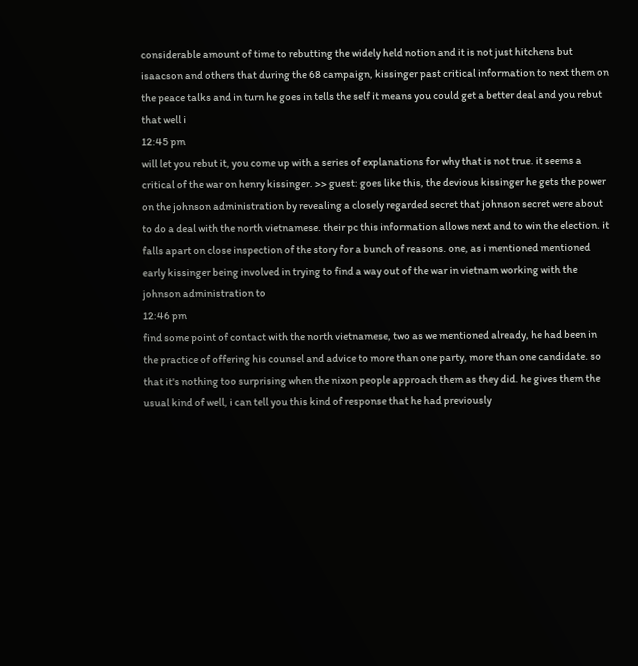considerable amount of time to rebutting the widely held notion and it is not just hitchens but isaacson and others that during the 68 campaign, kissinger past critical information to next them on the peace talks and in turn he goes in tells the self it means you could get a better deal and you rebut that well i
12:45 pm
will let you rebut it, you come up with a series of explanations for why that is not true. it seems a critical of the war on henry kissinger. >> guest: goes like this, the devious kissinger he gets the power on the johnson administration by revealing a closely regarded secret that johnson secret were about to do a deal with the north vietnamese. their pc this information allows next and to win the election. it falls apart on close inspection of the story for a bunch of reasons. one, as i mentioned mentioned early kissinger being involved in trying to find a way out of the war in vietnam working with the johnson administration to
12:46 pm
find some point of contact with the north vietnamese, two as we mentioned already, he had been in the practice of offering his counsel and advice to more than one party, more than one candidate. so that it's nothing too surprising when the nixon people approach them as they did. he gives them the usual kind of well, i can tell you this kind of response that he had previously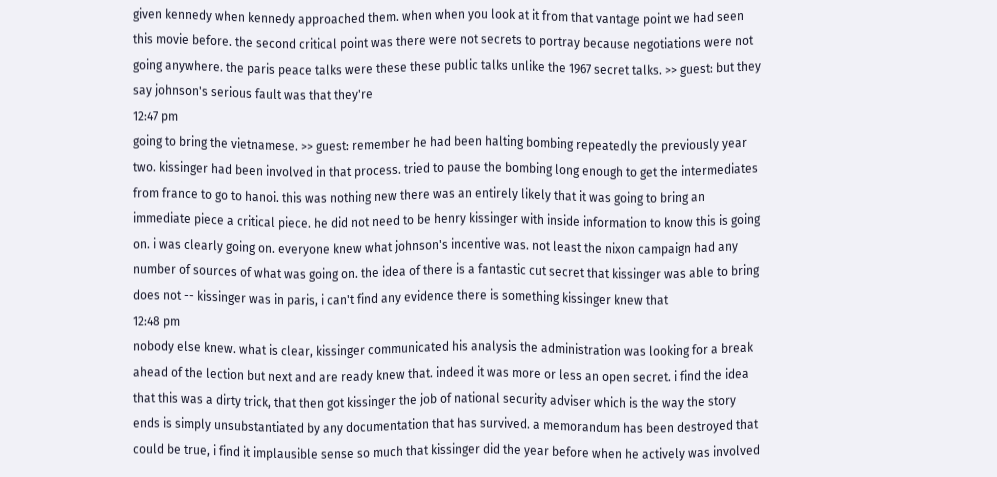given kennedy when kennedy approached them. when when you look at it from that vantage point we had seen this movie before. the second critical point was there were not secrets to portray because negotiations were not going anywhere. the paris peace talks were these these public talks unlike the 1967 secret talks. >> guest: but they say johnson's serious fault was that they're
12:47 pm
going to bring the vietnamese. >> guest: remember he had been halting bombing repeatedly the previously year two. kissinger had been involved in that process. tried to pause the bombing long enough to get the intermediates from france to go to hanoi. this was nothing new there was an entirely likely that it was going to bring an immediate piece a critical piece. he did not need to be henry kissinger with inside information to know this is going on. i was clearly going on. everyone knew what johnson's incentive was. not least the nixon campaign had any number of sources of what was going on. the idea of there is a fantastic cut secret that kissinger was able to bring does not -- kissinger was in paris, i can't find any evidence there is something kissinger knew that
12:48 pm
nobody else knew. what is clear, kissinger communicated his analysis the administration was looking for a break ahead of the lection but next and are ready knew that. indeed it was more or less an open secret. i find the idea that this was a dirty trick, that then got kissinger the job of national security adviser which is the way the story ends is simply unsubstantiated by any documentation that has survived. a memorandum has been destroyed that could be true, i find it implausible sense so much that kissinger did the year before when he actively was involved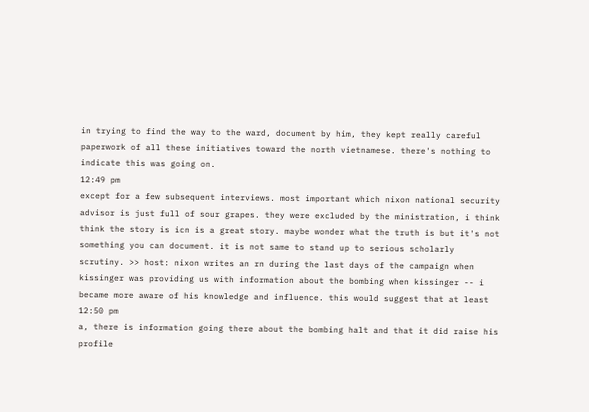in trying to find the way to the ward, document by him, they kept really careful paperwork of all these initiatives toward the north vietnamese. there's nothing to indicate this was going on.
12:49 pm
except for a few subsequent interviews. most important which nixon national security advisor is just full of sour grapes. they were excluded by the ministration, i think think the story is icn is a great story. maybe wonder what the truth is but it's not something you can document. it is not same to stand up to serious scholarly scrutiny. >> host: nixon writes an rn during the last days of the campaign when kissinger was providing us with information about the bombing when kissinger -- i became more aware of his knowledge and influence. this would suggest that at least
12:50 pm
a, there is information going there about the bombing halt and that it did raise his profile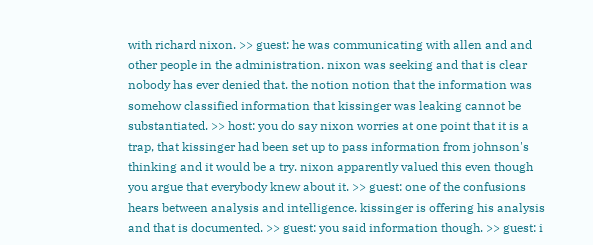with richard nixon. >> guest: he was communicating with allen and and other people in the administration. nixon was seeking and that is clear nobody has ever denied that. the notion notion that the information was somehow classified information that kissinger was leaking cannot be substantiated. >> host: you do say nixon worries at one point that it is a trap, that kissinger had been set up to pass information from johnson's thinking and it would be a try. nixon apparently valued this even though you argue that everybody knew about it. >> guest: one of the confusions hears between analysis and intelligence. kissinger is offering his analysis and that is documented. >> guest: you said information though. >> guest: i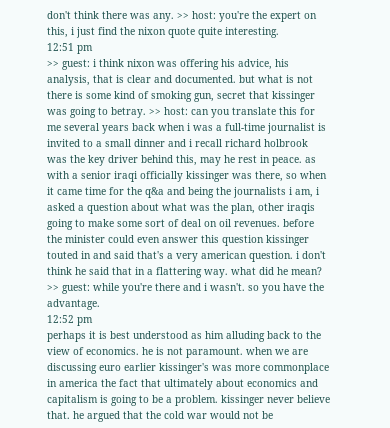don't think there was any. >> host: you're the expert on this, i just find the nixon quote quite interesting.
12:51 pm
>> guest: i think nixon was offering his advice, his analysis, that is clear and documented. but what is not there is some kind of smoking gun, secret that kissinger was going to betray. >> host: can you translate this for me several years back when i was a full-time journalist is invited to a small dinner and i recall richard holbrook was the key driver behind this, may he rest in peace. as with a senior iraqi officially kissinger was there, so when it came time for the q&a and being the journalists i am, i asked a question about what was the plan, other iraqis going to make some sort of deal on oil revenues. before the minister could even answer this question kissinger touted in and said that's a very american question. i don't think he said that in a flattering way. what did he mean? >> guest: while you're there and i wasn't. so you have the advantage.
12:52 pm
perhaps it is best understood as him alluding back to the view of economics. he is not paramount. when we are discussing euro earlier kissinger's was more commonplace in america the fact that ultimately about economics and capitalism is going to be a problem. kissinger never believe that. he argued that the cold war would not be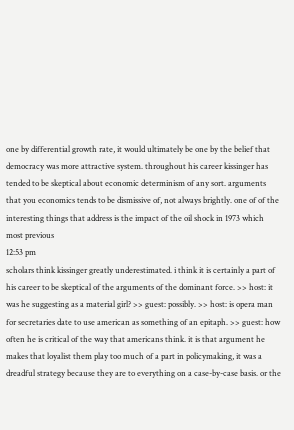one by differential growth rate, it would ultimately be one by the belief that democracy was more attractive system. throughout his career kissinger has tended to be skeptical about economic determinism of any sort. arguments that you economics tends to be dismissive of, not always brightly. one of of the interesting things that address is the impact of the oil shock in 1973 which most previous
12:53 pm
scholars think kissinger greatly underestimated. i think it is certainly a part of his career to be skeptical of the arguments of the dominant force. >> host: it was he suggesting as a material girl? >> guest: possibly. >> host: is opera man for secretaries date to use american as something of an epitaph. >> guest: how often he is critical of the way that americans think. it is that argument he makes that loyalist them play too much of a part in policymaking, it was a dreadful strategy because they are to everything on a case-by-case basis. or the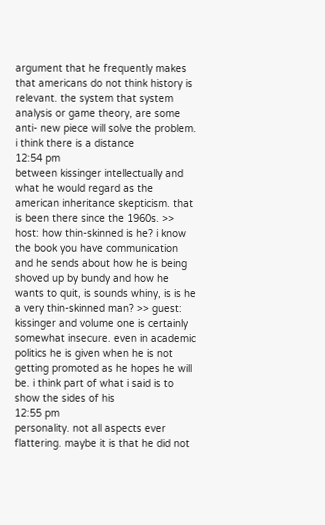argument that he frequently makes that americans do not think history is relevant. the system that system analysis or game theory, are some anti- new piece will solve the problem. i think there is a distance
12:54 pm
between kissinger intellectually and what he would regard as the american inheritance skepticism. that is been there since the 1960s. >> host: how thin-skinned is he? i know the book you have communication and he sends about how he is being shoved up by bundy and how he wants to quit, is sounds whiny, is is he a very thin-skinned man? >> guest: kissinger and volume one is certainly somewhat insecure. even in academic politics he is given when he is not getting promoted as he hopes he will be. i think part of what i said is to show the sides of his
12:55 pm
personality. not all aspects ever flattering. maybe it is that he did not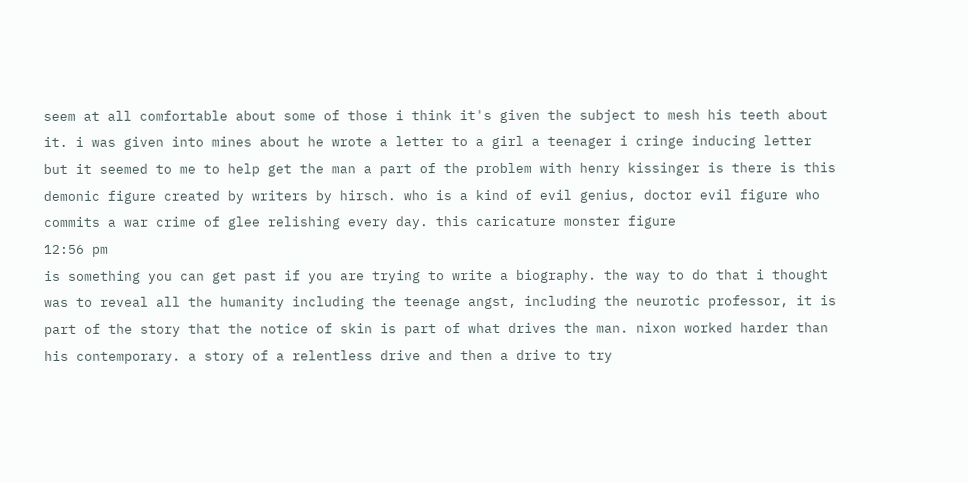seem at all comfortable about some of those i think it's given the subject to mesh his teeth about it. i was given into mines about he wrote a letter to a girl a teenager i cringe inducing letter but it seemed to me to help get the man a part of the problem with henry kissinger is there is this demonic figure created by writers by hirsch. who is a kind of evil genius, doctor evil figure who commits a war crime of glee relishing every day. this caricature monster figure
12:56 pm
is something you can get past if you are trying to write a biography. the way to do that i thought was to reveal all the humanity including the teenage angst, including the neurotic professor, it is part of the story that the notice of skin is part of what drives the man. nixon worked harder than his contemporary. a story of a relentless drive and then a drive to try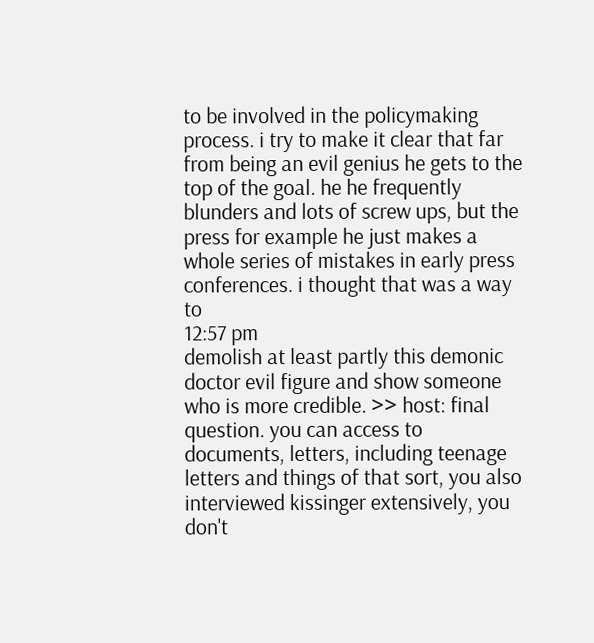to be involved in the policymaking process. i try to make it clear that far from being an evil genius he gets to the top of the goal. he he frequently blunders and lots of screw ups, but the press for example he just makes a whole series of mistakes in early press conferences. i thought that was a way to
12:57 pm
demolish at least partly this demonic doctor evil figure and show someone who is more credible. >> host: final question. you can access to documents, letters, including teenage letters and things of that sort, you also interviewed kissinger extensively, you don't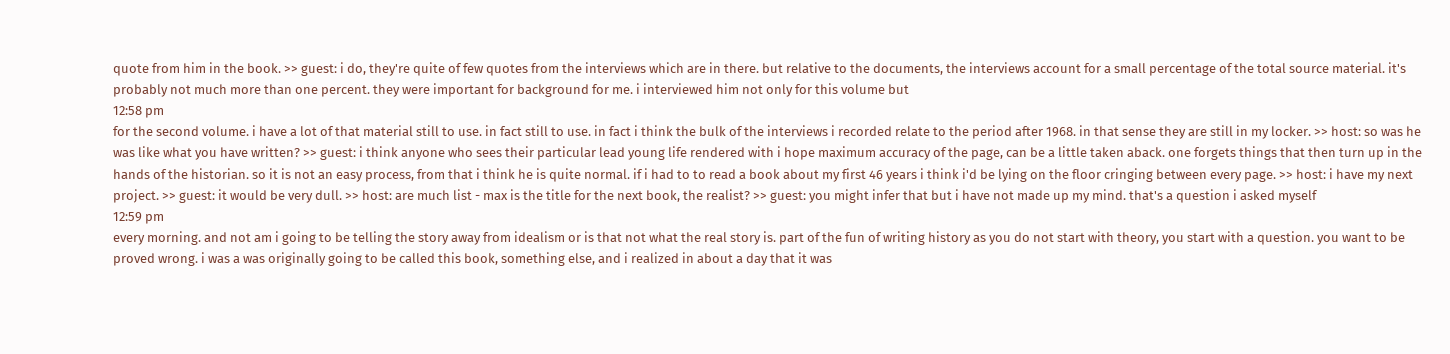quote from him in the book. >> guest: i do, they're quite of few quotes from the interviews which are in there. but relative to the documents, the interviews account for a small percentage of the total source material. it's probably not much more than one percent. they were important for background for me. i interviewed him not only for this volume but
12:58 pm
for the second volume. i have a lot of that material still to use. in fact still to use. in fact i think the bulk of the interviews i recorded relate to the period after 1968. in that sense they are still in my locker. >> host: so was he was like what you have written? >> guest: i think anyone who sees their particular lead young life rendered with i hope maximum accuracy of the page, can be a little taken aback. one forgets things that then turn up in the hands of the historian. so it is not an easy process, from that i think he is quite normal. if i had to to read a book about my first 46 years i think i'd be lying on the floor cringing between every page. >> host: i have my next project. >> guest: it would be very dull. >> host: are much list - max is the title for the next book, the realist? >> guest: you might infer that but i have not made up my mind. that's a question i asked myself
12:59 pm
every morning. and not am i going to be telling the story away from idealism or is that not what the real story is. part of the fun of writing history as you do not start with theory, you start with a question. you want to be proved wrong. i was a was originally going to be called this book, something else, and i realized in about a day that it was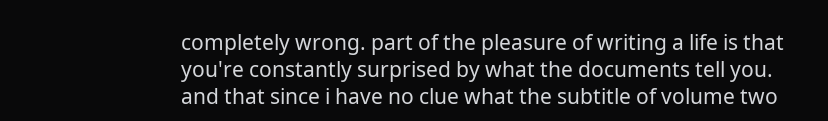completely wrong. part of the pleasure of writing a life is that you're constantly surprised by what the documents tell you. and that since i have no clue what the subtitle of volume two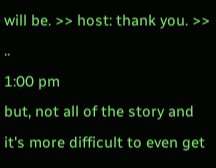will be. >> host: thank you. >> ..
1:00 pm
but, not all of the story and it's more difficult to even get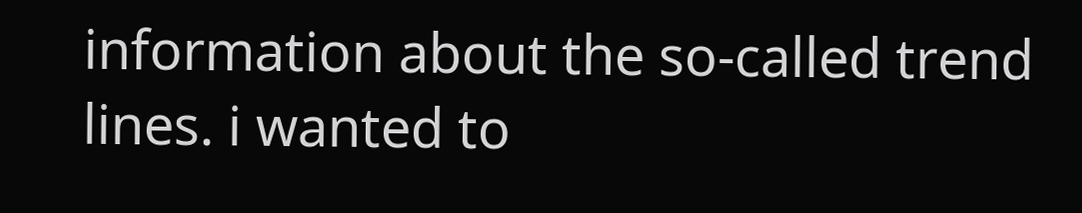information about the so-called trend lines. i wanted to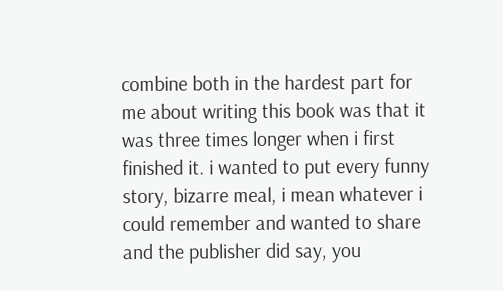combine both in the hardest part for me about writing this book was that it was three times longer when i first finished it. i wanted to put every funny story, bizarre meal, i mean whatever i could remember and wanted to share and the publisher did say, you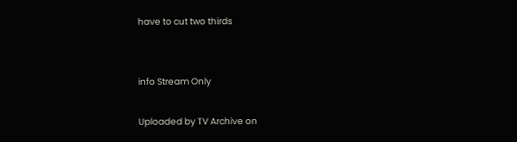have to cut two thirds


info Stream Only

Uploaded by TV Archive on